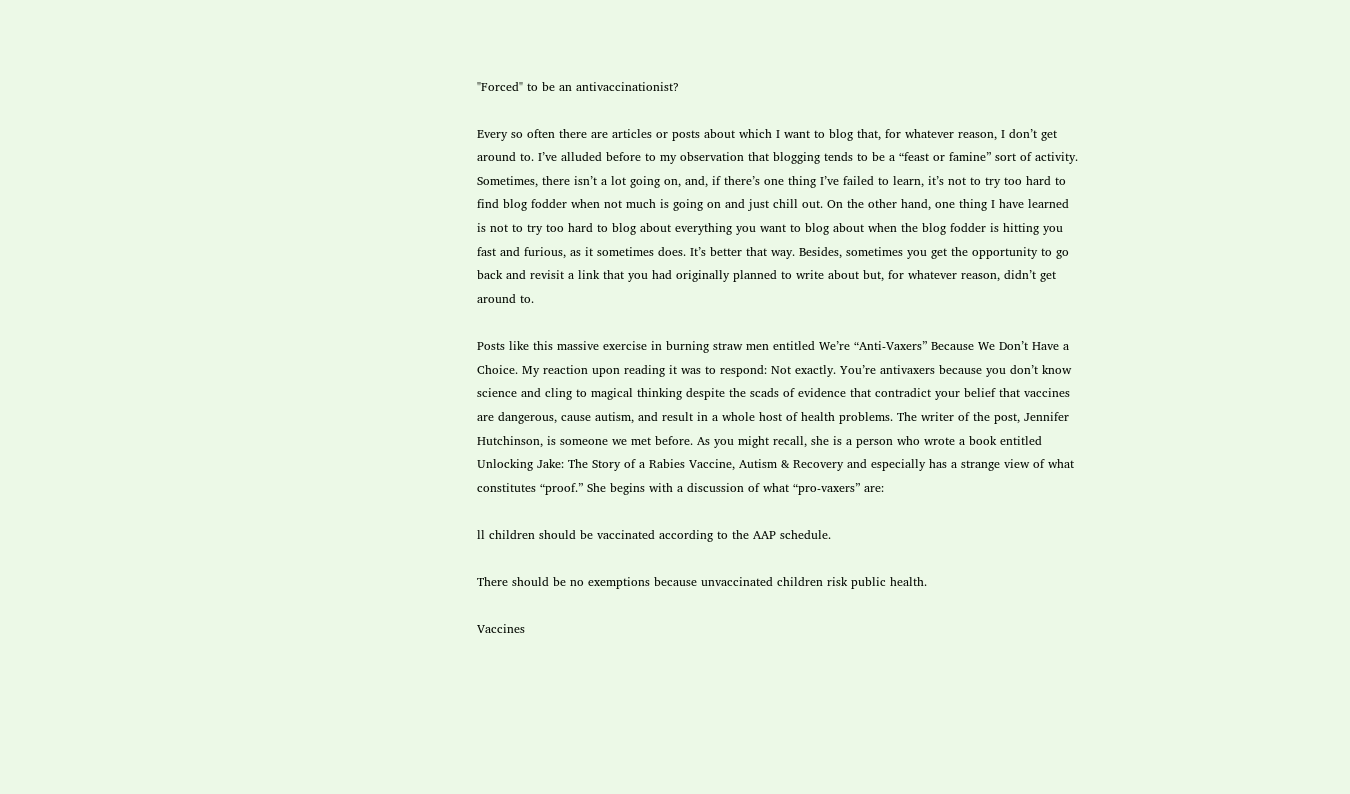"Forced" to be an antivaccinationist?

Every so often there are articles or posts about which I want to blog that, for whatever reason, I don’t get around to. I’ve alluded before to my observation that blogging tends to be a “feast or famine” sort of activity. Sometimes, there isn’t a lot going on, and, if there’s one thing I’ve failed to learn, it’s not to try too hard to find blog fodder when not much is going on and just chill out. On the other hand, one thing I have learned is not to try too hard to blog about everything you want to blog about when the blog fodder is hitting you fast and furious, as it sometimes does. It’s better that way. Besides, sometimes you get the opportunity to go back and revisit a link that you had originally planned to write about but, for whatever reason, didn’t get around to.

Posts like this massive exercise in burning straw men entitled We’re “Anti-Vaxers” Because We Don’t Have a Choice. My reaction upon reading it was to respond: Not exactly. You’re antivaxers because you don’t know science and cling to magical thinking despite the scads of evidence that contradict your belief that vaccines are dangerous, cause autism, and result in a whole host of health problems. The writer of the post, Jennifer Hutchinson, is someone we met before. As you might recall, she is a person who wrote a book entitled Unlocking Jake: The Story of a Rabies Vaccine, Autism & Recovery and especially has a strange view of what constitutes “proof.” She begins with a discussion of what “pro-vaxers” are:

ll children should be vaccinated according to the AAP schedule.

There should be no exemptions because unvaccinated children risk public health.

Vaccines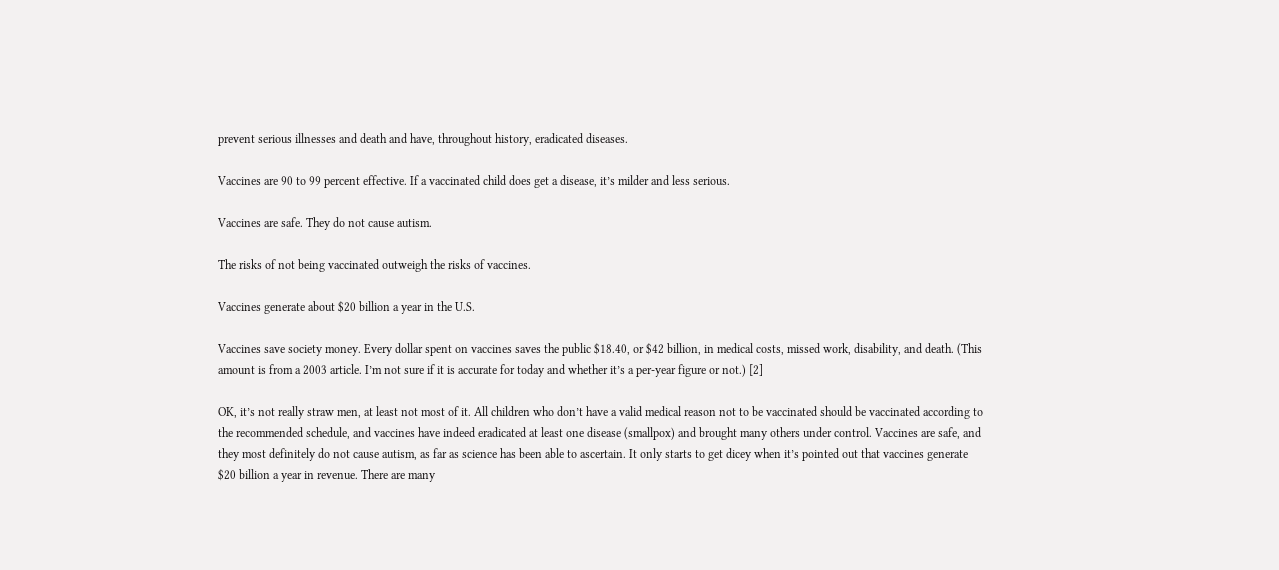prevent serious illnesses and death and have, throughout history, eradicated diseases.

Vaccines are 90 to 99 percent effective. If a vaccinated child does get a disease, it’s milder and less serious.

Vaccines are safe. They do not cause autism.

The risks of not being vaccinated outweigh the risks of vaccines.

Vaccines generate about $20 billion a year in the U.S.

Vaccines save society money. Every dollar spent on vaccines saves the public $18.40, or $42 billion, in medical costs, missed work, disability, and death. (This amount is from a 2003 article. I’m not sure if it is accurate for today and whether it’s a per-year figure or not.) [2]

OK, it’s not really straw men, at least not most of it. All children who don’t have a valid medical reason not to be vaccinated should be vaccinated according to the recommended schedule, and vaccines have indeed eradicated at least one disease (smallpox) and brought many others under control. Vaccines are safe, and they most definitely do not cause autism, as far as science has been able to ascertain. It only starts to get dicey when it’s pointed out that vaccines generate $20 billion a year in revenue. There are many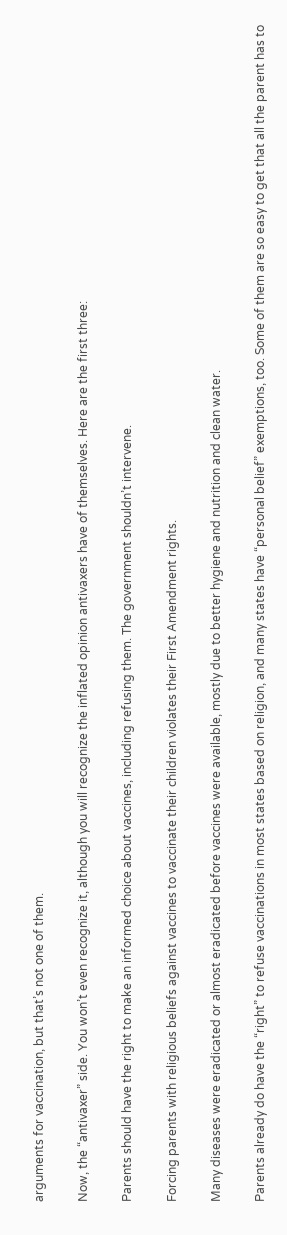arguments for vaccination, but that’s not one of them.

Now, the “antivaxer” side. You won’t even recognize it, although you will recognize the inflated opinion antivaxers have of themselves. Here are the first three:

Parents should have the right to make an informed choice about vaccines, including refusing them. The government shouldn’t intervene.

Forcing parents with religious beliefs against vaccines to vaccinate their children violates their First Amendment rights.

Many diseases were eradicated or almost eradicated before vaccines were available, mostly due to better hygiene and nutrition and clean water.

Parents already do have the “right” to refuse vaccinations in most states based on religion, and many states have “personal belief” exemptions, too. Some of them are so easy to get that all the parent has to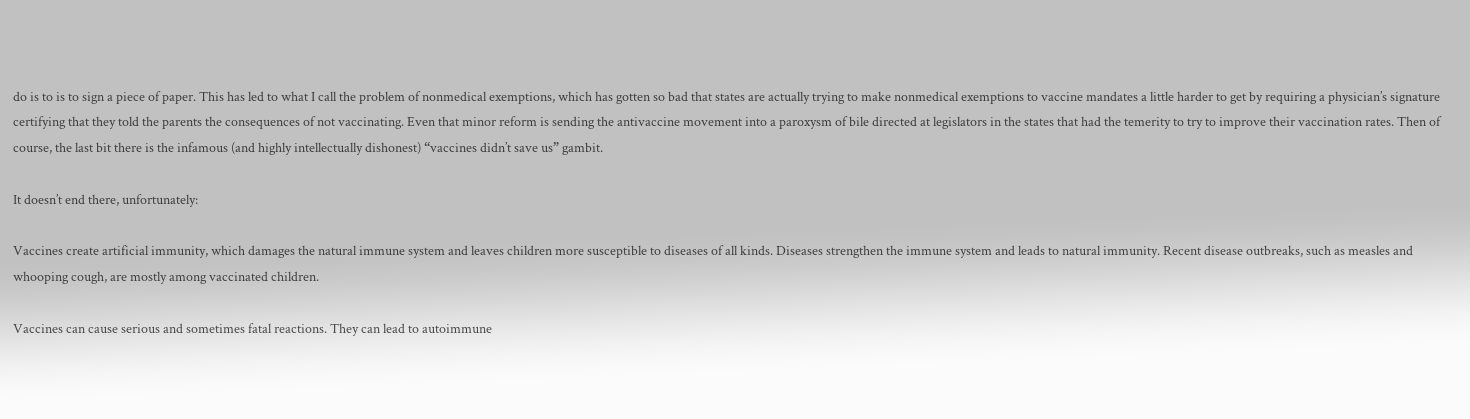do is to is to sign a piece of paper. This has led to what I call the problem of nonmedical exemptions, which has gotten so bad that states are actually trying to make nonmedical exemptions to vaccine mandates a little harder to get by requiring a physician’s signature certifying that they told the parents the consequences of not vaccinating. Even that minor reform is sending the antivaccine movement into a paroxysm of bile directed at legislators in the states that had the temerity to try to improve their vaccination rates. Then of course, the last bit there is the infamous (and highly intellectually dishonest) “vaccines didn’t save us” gambit.

It doesn’t end there, unfortunately:

Vaccines create artificial immunity, which damages the natural immune system and leaves children more susceptible to diseases of all kinds. Diseases strengthen the immune system and leads to natural immunity. Recent disease outbreaks, such as measles and whooping cough, are mostly among vaccinated children.

Vaccines can cause serious and sometimes fatal reactions. They can lead to autoimmune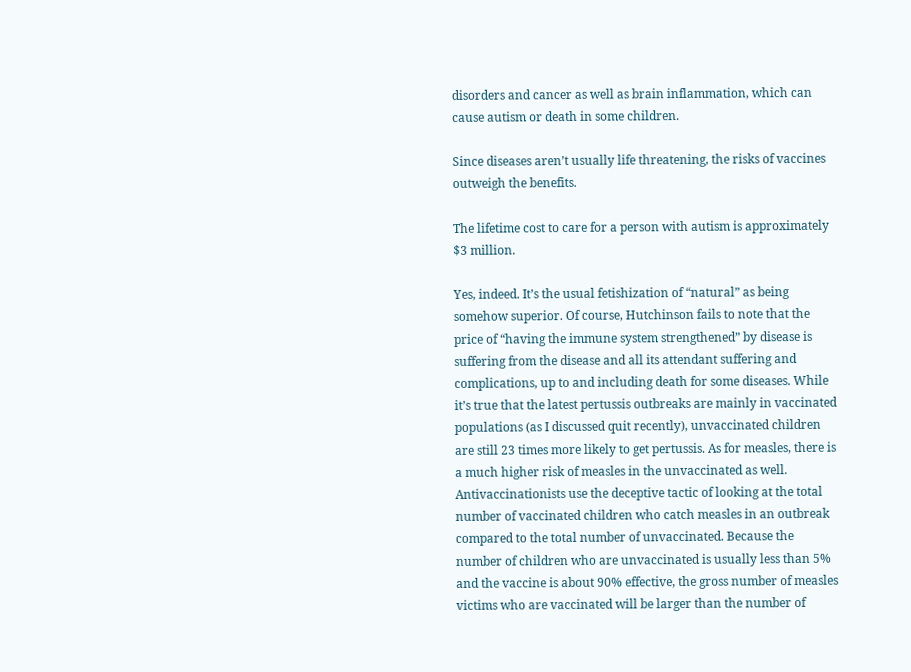disorders and cancer as well as brain inflammation, which can cause autism or death in some children.

Since diseases aren’t usually life threatening, the risks of vaccines outweigh the benefits.

The lifetime cost to care for a person with autism is approximately $3 million.

Yes, indeed. It’s the usual fetishization of “natural” as being somehow superior. Of course, Hutchinson fails to note that the price of “having the immune system strengthened” by disease is suffering from the disease and all its attendant suffering and complications, up to and including death for some diseases. While it’s true that the latest pertussis outbreaks are mainly in vaccinated populations (as I discussed quit recently), unvaccinated children are still 23 times more likely to get pertussis. As for measles, there is a much higher risk of measles in the unvaccinated as well. Antivaccinationists use the deceptive tactic of looking at the total number of vaccinated children who catch measles in an outbreak compared to the total number of unvaccinated. Because the number of children who are unvaccinated is usually less than 5% and the vaccine is about 90% effective, the gross number of measles victims who are vaccinated will be larger than the number of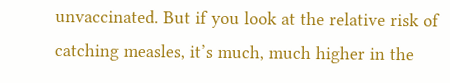unvaccinated. But if you look at the relative risk of catching measles, it’s much, much higher in the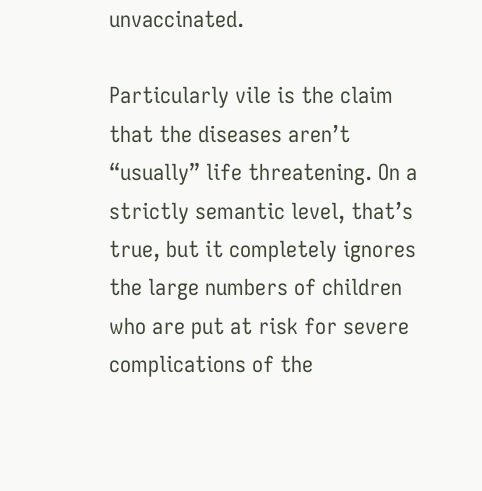unvaccinated.

Particularly vile is the claim that the diseases aren’t “usually” life threatening. On a strictly semantic level, that’s true, but it completely ignores the large numbers of children who are put at risk for severe complications of the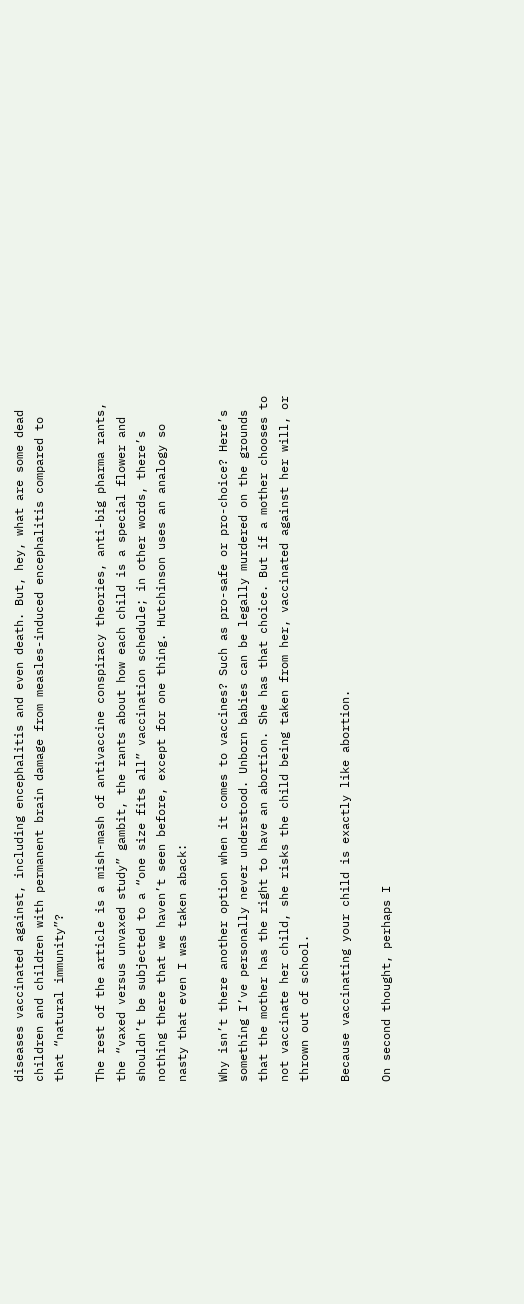diseases vaccinated against, including encephalitis and even death. But, hey, what are some dead children and children with permanent brain damage from measles-induced encephalitis compared to that “natural immunity”?

The rest of the article is a mish-mash of antivaccine conspiracy theories, anti-big pharma rants, the “vaxed versus unvaxed study” gambit, the rants about how each child is a special flower and shouldn’t be subjected to a “one size fits all” vaccination schedule; in other words, there’s nothing there that we haven’t seen before, except for one thing. Hutchinson uses an analogy so nasty that even I was taken aback:

Why isn’t there another option when it comes to vaccines? Such as pro-safe or pro-choice? Here’s something I’ve personally never understood. Unborn babies can be legally murdered on the grounds that the mother has the right to have an abortion. She has that choice. But if a mother chooses to not vaccinate her child, she risks the child being taken from her, vaccinated against her will, or thrown out of school.

Because vaccinating your child is exactly like abortion.

On second thought, perhaps I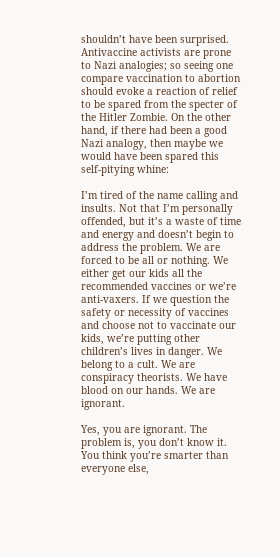shouldn’t have been surprised. Antivaccine activists are prone to Nazi analogies; so seeing one compare vaccination to abortion should evoke a reaction of relief to be spared from the specter of the Hitler Zombie. On the other hand, if there had been a good Nazi analogy, then maybe we would have been spared this self-pitying whine:

I’m tired of the name calling and insults. Not that I’m personally offended, but it’s a waste of time and energy and doesn’t begin to address the problem. We are forced to be all or nothing. We either get our kids all the recommended vaccines or we’re anti-vaxers. If we question the safety or necessity of vaccines and choose not to vaccinate our kids, we’re putting other children’s lives in danger. We belong to a cult. We are conspiracy theorists. We have blood on our hands. We are ignorant.

Yes, you are ignorant. The problem is, you don’t know it. You think you’re smarter than everyone else,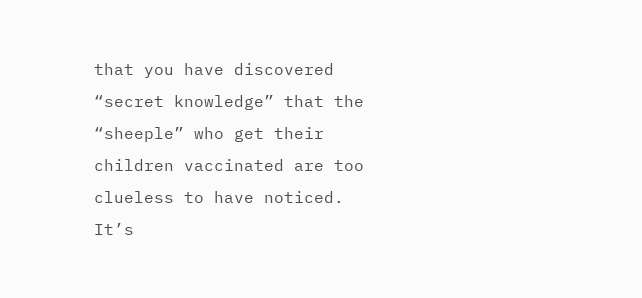that you have discovered “secret knowledge” that the “sheeple” who get their children vaccinated are too clueless to have noticed. It’s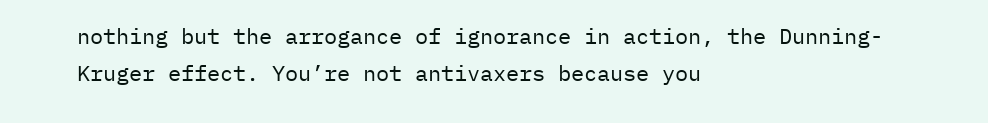nothing but the arrogance of ignorance in action, the Dunning-Kruger effect. You’re not antivaxers because you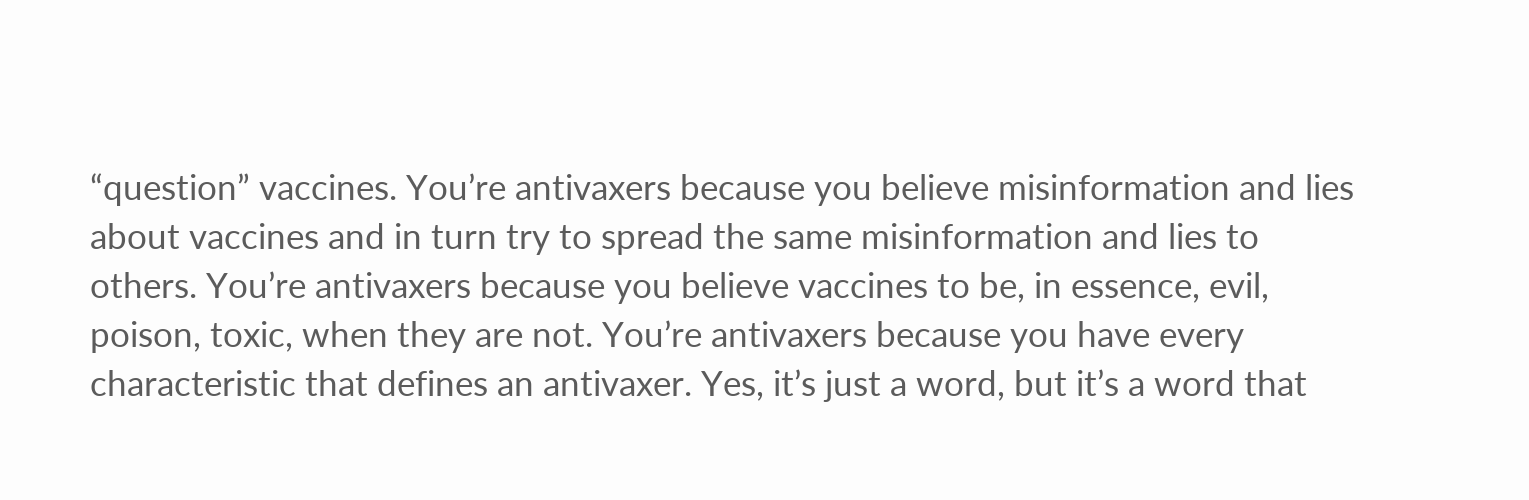“question” vaccines. You’re antivaxers because you believe misinformation and lies about vaccines and in turn try to spread the same misinformation and lies to others. You’re antivaxers because you believe vaccines to be, in essence, evil, poison, toxic, when they are not. You’re antivaxers because you have every characteristic that defines an antivaxer. Yes, it’s just a word, but it’s a word that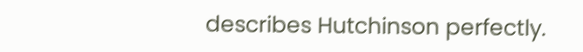describes Hutchinson perfectly.